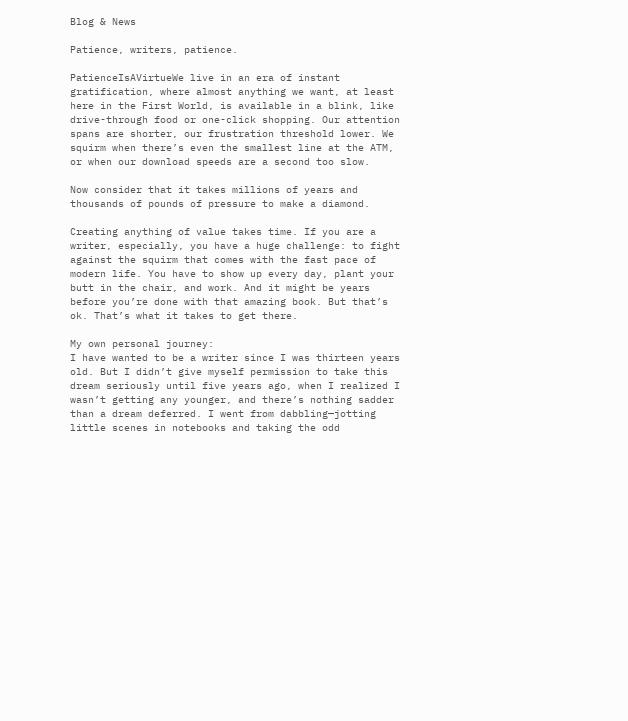Blog & News

Patience, writers, patience.

PatienceIsAVirtueWe live in an era of instant gratification, where almost anything we want, at least here in the First World, is available in a blink, like drive-through food or one-click shopping. Our attention spans are shorter, our frustration threshold lower. We squirm when there’s even the smallest line at the ATM, or when our download speeds are a second too slow.

Now consider that it takes millions of years and thousands of pounds of pressure to make a diamond.

Creating anything of value takes time. If you are a writer, especially, you have a huge challenge: to fight against the squirm that comes with the fast pace of modern life. You have to show up every day, plant your butt in the chair, and work. And it might be years before you’re done with that amazing book. But that’s ok. That’s what it takes to get there.

My own personal journey:
I have wanted to be a writer since I was thirteen years old. But I didn’t give myself permission to take this dream seriously until five years ago, when I realized I wasn’t getting any younger, and there’s nothing sadder than a dream deferred. I went from dabbling—jotting little scenes in notebooks and taking the odd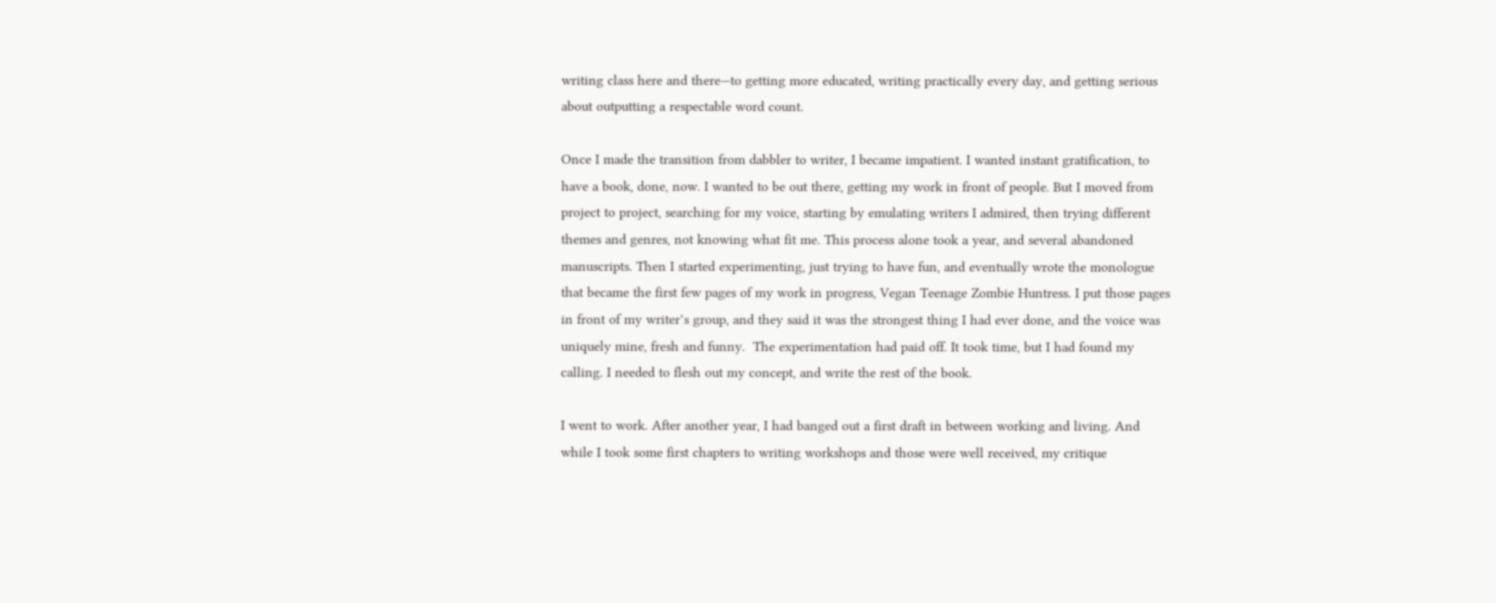writing class here and there—to getting more educated, writing practically every day, and getting serious about outputting a respectable word count.

Once I made the transition from dabbler to writer, I became impatient. I wanted instant gratification, to have a book, done, now. I wanted to be out there, getting my work in front of people. But I moved from project to project, searching for my voice, starting by emulating writers I admired, then trying different themes and genres, not knowing what fit me. This process alone took a year, and several abandoned manuscripts. Then I started experimenting, just trying to have fun, and eventually wrote the monologue that became the first few pages of my work in progress, Vegan Teenage Zombie Huntress. I put those pages in front of my writer’s group, and they said it was the strongest thing I had ever done, and the voice was uniquely mine, fresh and funny.  The experimentation had paid off. It took time, but I had found my calling. I needed to flesh out my concept, and write the rest of the book.

I went to work. After another year, I had banged out a first draft in between working and living. And while I took some first chapters to writing workshops and those were well received, my critique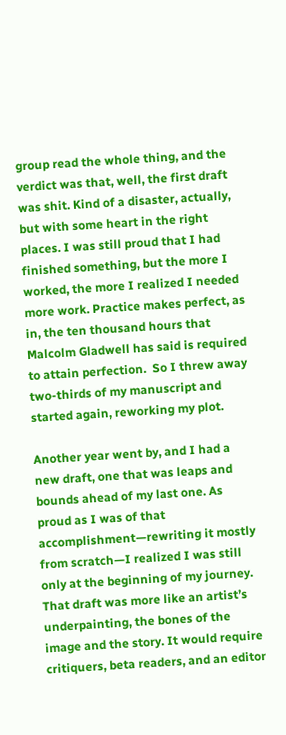group read the whole thing, and the verdict was that, well, the first draft was shit. Kind of a disaster, actually, but with some heart in the right places. I was still proud that I had finished something, but the more I worked, the more I realized I needed more work. Practice makes perfect, as in, the ten thousand hours that Malcolm Gladwell has said is required to attain perfection.  So I threw away two-thirds of my manuscript and started again, reworking my plot.

Another year went by, and I had a new draft, one that was leaps and bounds ahead of my last one. As proud as I was of that accomplishment—rewriting it mostly from scratch—I realized I was still only at the beginning of my journey. That draft was more like an artist’s underpainting, the bones of the image and the story. It would require critiquers, beta readers, and an editor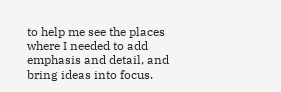to help me see the places where I needed to add emphasis and detail, and bring ideas into focus.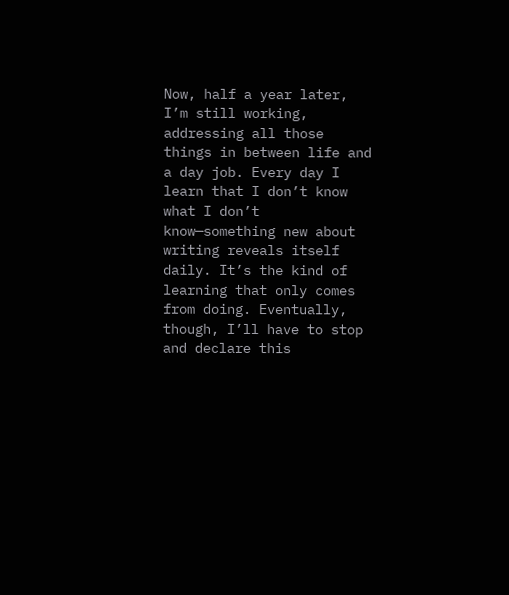Now, half a year later, I’m still working, addressing all those things in between life and a day job. Every day I learn that I don’t know what I don’t know—something new about writing reveals itself daily. It’s the kind of learning that only comes from doing. Eventually, though, I’ll have to stop and declare this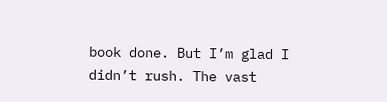book done. But I’m glad I didn’t rush. The vast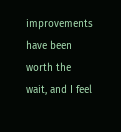improvements have been worth the wait, and I feel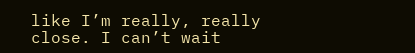like I’m really, really close. I can’t wait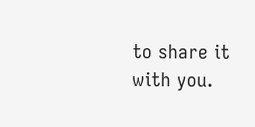to share it with you.